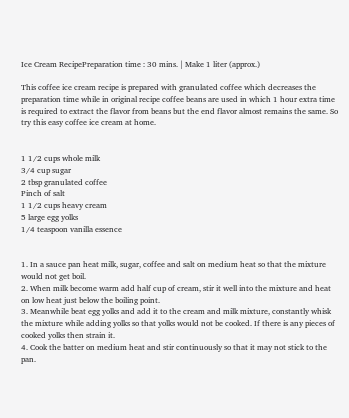Ice Cream RecipePreparation time : 30 mins. | Make 1 liter (approx.)

This coffee ice cream recipe is prepared with granulated coffee which decreases the preparation time while in original recipe coffee beans are used in which 1 hour extra time is required to extract the flavor from beans but the end flavor almost remains the same. So try this easy coffee ice cream at home.


1 1/2 cups whole milk
3/4 cup sugar
2 tbsp granulated coffee
Pinch of salt
1 1/2 cups heavy cream
5 large egg yolks
1/4 teaspoon vanilla essence


1. In a sauce pan heat milk, sugar, coffee and salt on medium heat so that the mixture would not get boil.
2. When milk become warm add half cup of cream, stir it well into the mixture and heat on low heat just below the boiling point.
3. Meanwhile beat egg yolks and add it to the cream and milk mixture, constantly whisk the mixture while adding yolks so that yolks would not be cooked. If there is any pieces of cooked yolks then strain it.
4. Cook the batter on medium heat and stir continuously so that it may not stick to the pan.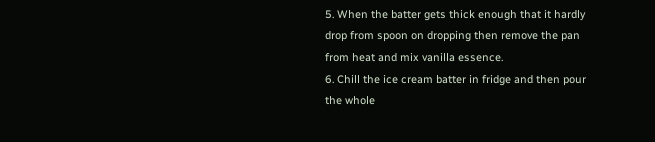5. When the batter gets thick enough that it hardly drop from spoon on dropping then remove the pan from heat and mix vanilla essence.
6. Chill the ice cream batter in fridge and then pour the whole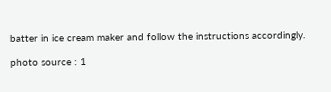batter in ice cream maker and follow the instructions accordingly.

photo source : 1